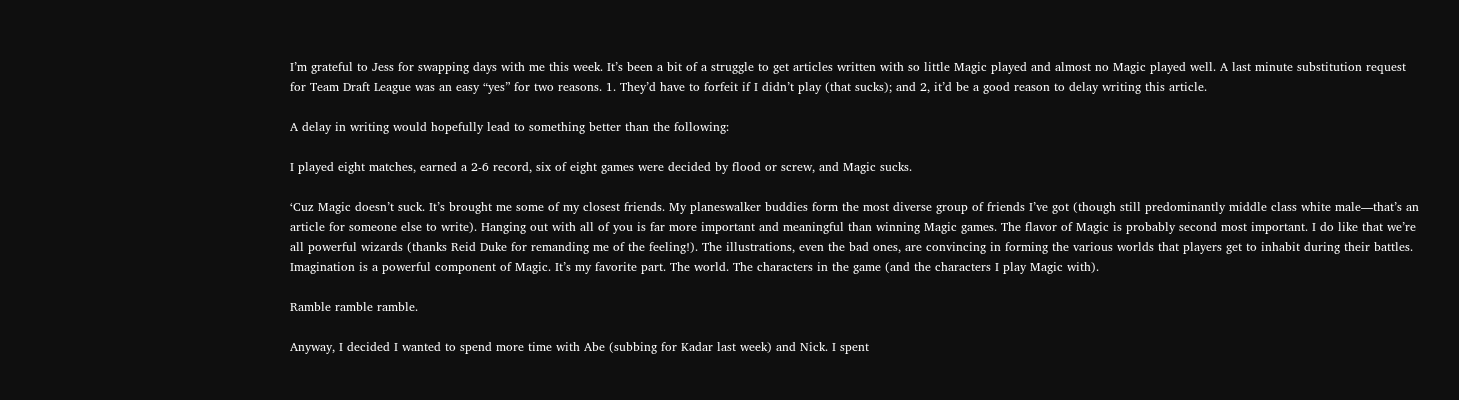I’m grateful to Jess for swapping days with me this week. It’s been a bit of a struggle to get articles written with so little Magic played and almost no Magic played well. A last minute substitution request for Team Draft League was an easy “yes” for two reasons. 1. They’d have to forfeit if I didn’t play (that sucks); and 2, it’d be a good reason to delay writing this article.

A delay in writing would hopefully lead to something better than the following:

I played eight matches, earned a 2-6 record, six of eight games were decided by flood or screw, and Magic sucks.

‘Cuz Magic doesn’t suck. It’s brought me some of my closest friends. My planeswalker buddies form the most diverse group of friends I’ve got (though still predominantly middle class white male—that’s an article for someone else to write). Hanging out with all of you is far more important and meaningful than winning Magic games. The flavor of Magic is probably second most important. I do like that we’re all powerful wizards (thanks Reid Duke for remanding me of the feeling!). The illustrations, even the bad ones, are convincing in forming the various worlds that players get to inhabit during their battles. Imagination is a powerful component of Magic. It’s my favorite part. The world. The characters in the game (and the characters I play Magic with).

Ramble ramble ramble.

Anyway, I decided I wanted to spend more time with Abe (subbing for Kadar last week) and Nick. I spent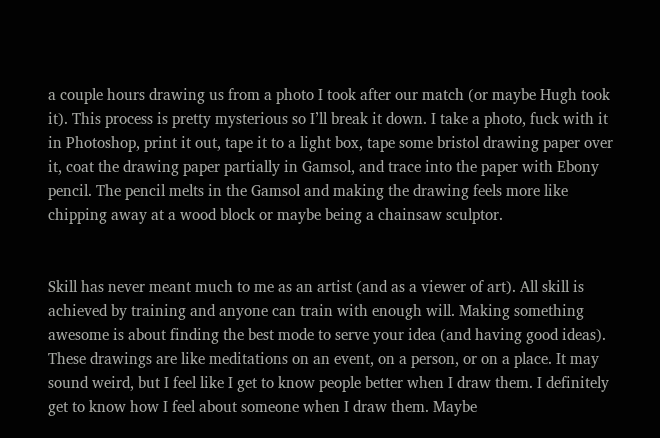a couple hours drawing us from a photo I took after our match (or maybe Hugh took it). This process is pretty mysterious so I’ll break it down. I take a photo, fuck with it in Photoshop, print it out, tape it to a light box, tape some bristol drawing paper over it, coat the drawing paper partially in Gamsol, and trace into the paper with Ebony pencil. The pencil melts in the Gamsol and making the drawing feels more like chipping away at a wood block or maybe being a chainsaw sculptor.


Skill has never meant much to me as an artist (and as a viewer of art). All skill is achieved by training and anyone can train with enough will. Making something awesome is about finding the best mode to serve your idea (and having good ideas). These drawings are like meditations on an event, on a person, or on a place. It may sound weird, but I feel like I get to know people better when I draw them. I definitely get to know how I feel about someone when I draw them. Maybe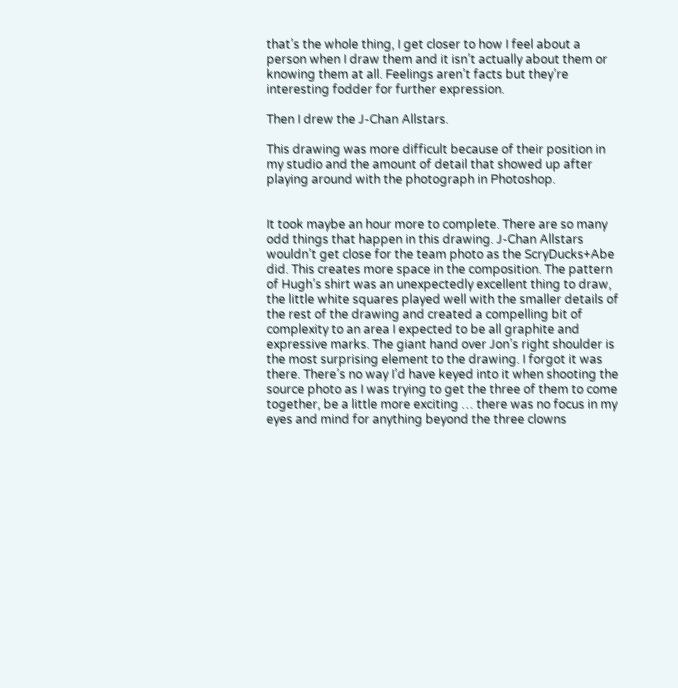that’s the whole thing, I get closer to how I feel about a person when I draw them and it isn’t actually about them or knowing them at all. Feelings aren’t facts but they’re interesting fodder for further expression.

Then I drew the J-Chan Allstars.

This drawing was more difficult because of their position in my studio and the amount of detail that showed up after playing around with the photograph in Photoshop.


It took maybe an hour more to complete. There are so many odd things that happen in this drawing. J-Chan Allstars wouldn’t get close for the team photo as the ScryDucks+Abe did. This creates more space in the composition. The pattern of Hugh’s shirt was an unexpectedly excellent thing to draw, the little white squares played well with the smaller details of the rest of the drawing and created a compelling bit of complexity to an area I expected to be all graphite and expressive marks. The giant hand over Jon’s right shoulder is the most surprising element to the drawing. I forgot it was there. There’s no way I’d have keyed into it when shooting the source photo as I was trying to get the three of them to come together, be a little more exciting … there was no focus in my eyes and mind for anything beyond the three clowns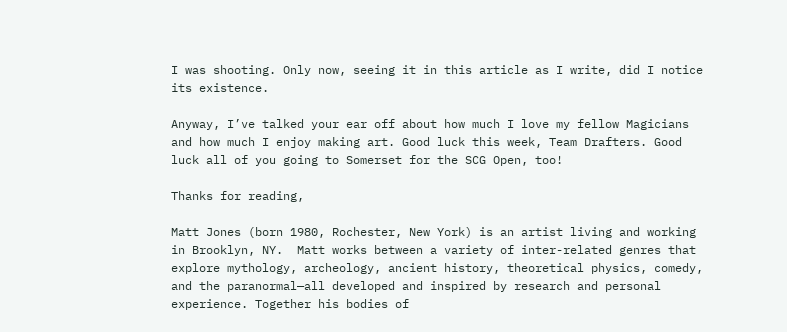I was shooting. Only now, seeing it in this article as I write, did I notice its existence.

Anyway, I’ve talked your ear off about how much I love my fellow Magicians and how much I enjoy making art. Good luck this week, Team Drafters. Good luck all of you going to Somerset for the SCG Open, too!

Thanks for reading,

Matt Jones (born 1980, Rochester, New York) is an artist living and working in Brooklyn, NY.  Matt works between a variety of inter-related genres that explore mythology, archeology, ancient history, theoretical physics, comedy, and the paranormal—all developed and inspired by research and personal experience. Together his bodies of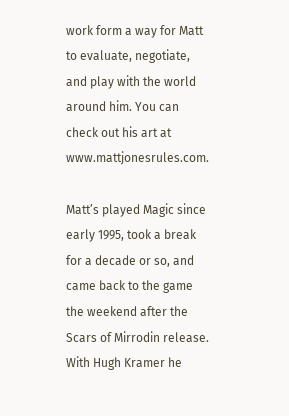work form a way for Matt to evaluate, negotiate, and play with the world around him. You can check out his art at www.mattjonesrules.com.

Matt’s played Magic since early 1995, took a break for a decade or so, and came back to the game the weekend after the Scars of Mirrodin release. With Hugh Kramer he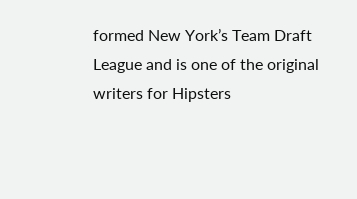formed New York’s Team Draft League and is one of the original writers for Hipsters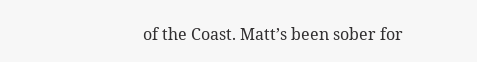of the Coast. Matt’s been sober for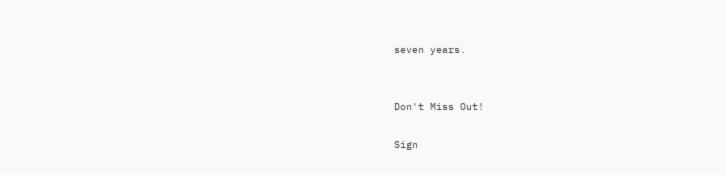seven years.


Don't Miss Out!

Sign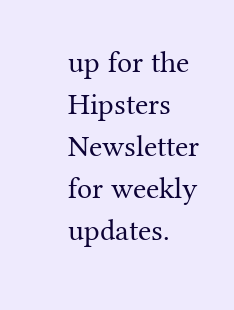up for the Hipsters Newsletter for weekly updates.